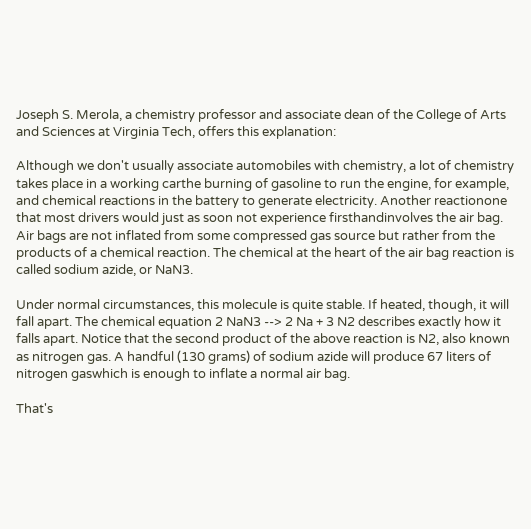Joseph S. Merola, a chemistry professor and associate dean of the College of Arts and Sciences at Virginia Tech, offers this explanation:

Although we don't usually associate automobiles with chemistry, a lot of chemistry takes place in a working carthe burning of gasoline to run the engine, for example, and chemical reactions in the battery to generate electricity. Another reactionone that most drivers would just as soon not experience firsthandinvolves the air bag. Air bags are not inflated from some compressed gas source but rather from the products of a chemical reaction. The chemical at the heart of the air bag reaction is called sodium azide, or NaN3.

Under normal circumstances, this molecule is quite stable. If heated, though, it will fall apart. The chemical equation 2 NaN3 --> 2 Na + 3 N2 describes exactly how it falls apart. Notice that the second product of the above reaction is N2, also known as nitrogen gas. A handful (130 grams) of sodium azide will produce 67 liters of nitrogen gaswhich is enough to inflate a normal air bag.

That's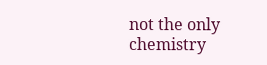not the only chemistry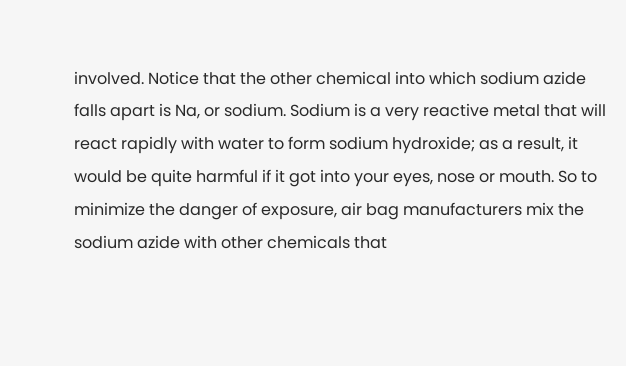involved. Notice that the other chemical into which sodium azide falls apart is Na, or sodium. Sodium is a very reactive metal that will react rapidly with water to form sodium hydroxide; as a result, it would be quite harmful if it got into your eyes, nose or mouth. So to minimize the danger of exposure, air bag manufacturers mix the sodium azide with other chemicals that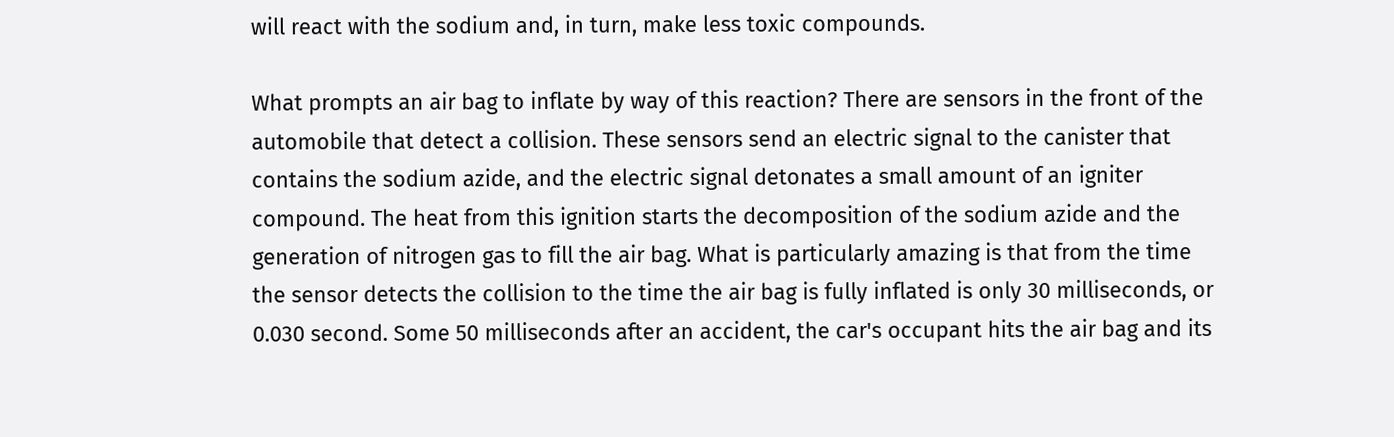will react with the sodium and, in turn, make less toxic compounds.

What prompts an air bag to inflate by way of this reaction? There are sensors in the front of the automobile that detect a collision. These sensors send an electric signal to the canister that contains the sodium azide, and the electric signal detonates a small amount of an igniter compound. The heat from this ignition starts the decomposition of the sodium azide and the generation of nitrogen gas to fill the air bag. What is particularly amazing is that from the time the sensor detects the collision to the time the air bag is fully inflated is only 30 milliseconds, or 0.030 second. Some 50 milliseconds after an accident, the car's occupant hits the air bag and its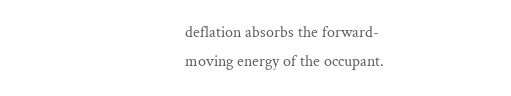deflation absorbs the forward-moving energy of the occupant.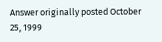Answer originally posted October 25, 1999